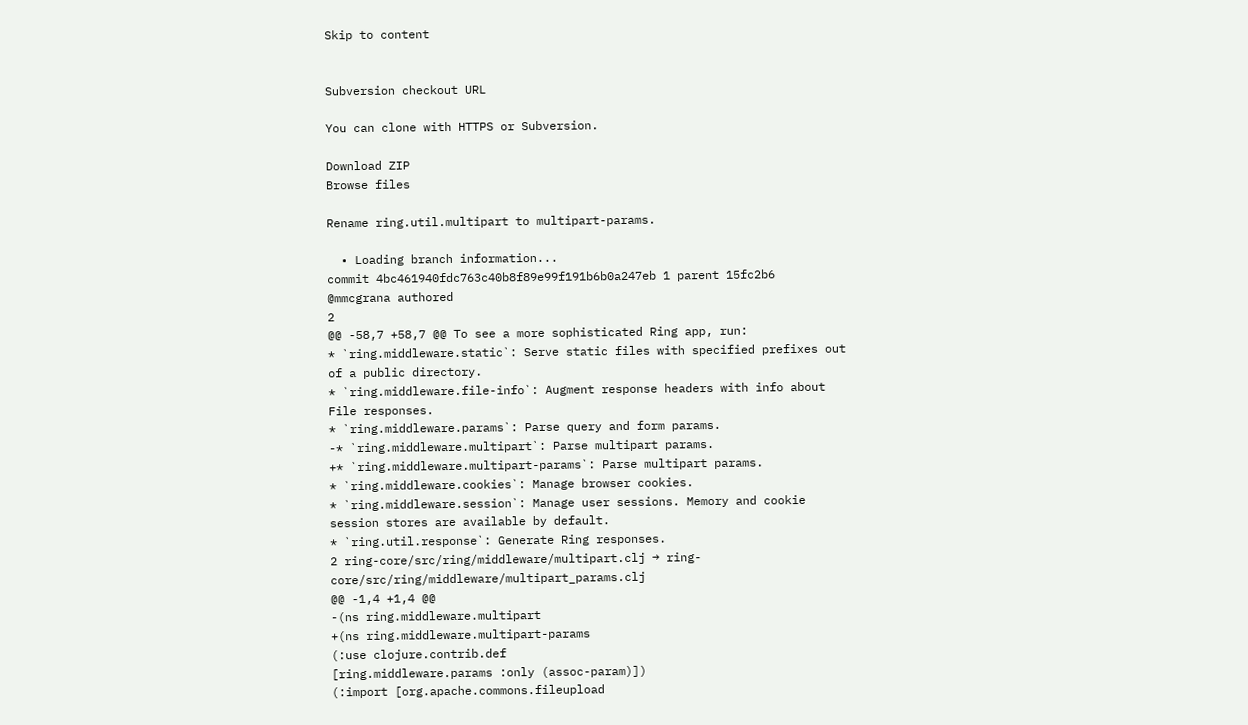Skip to content


Subversion checkout URL

You can clone with HTTPS or Subversion.

Download ZIP
Browse files

Rename ring.util.multipart to multipart-params.

  • Loading branch information...
commit 4bc461940fdc763c40b8f89e99f191b6b0a247eb 1 parent 15fc2b6
@mmcgrana authored
2
@@ -58,7 +58,7 @@ To see a more sophisticated Ring app, run:
* `ring.middleware.static`: Serve static files with specified prefixes out of a public directory.
* `ring.middleware.file-info`: Augment response headers with info about File responses.
* `ring.middleware.params`: Parse query and form params.
-* `ring.middleware.multipart`: Parse multipart params.
+* `ring.middleware.multipart-params`: Parse multipart params.
* `ring.middleware.cookies`: Manage browser cookies.
* `ring.middleware.session`: Manage user sessions. Memory and cookie session stores are available by default.
* `ring.util.response`: Generate Ring responses.
2 ring-core/src/ring/middleware/multipart.clj → ring-core/src/ring/middleware/multipart_params.clj
@@ -1,4 +1,4 @@
-(ns ring.middleware.multipart
+(ns ring.middleware.multipart-params
(:use clojure.contrib.def
[ring.middleware.params :only (assoc-param)])
(:import [org.apache.commons.fileupload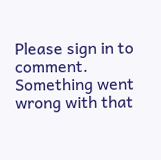Please sign in to comment.
Something went wrong with that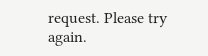request. Please try again.